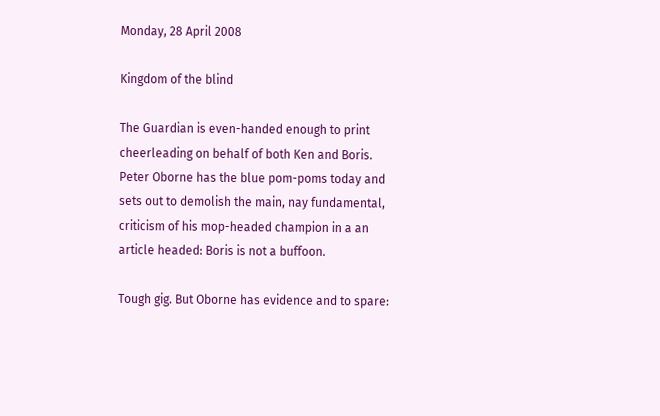Monday, 28 April 2008

Kingdom of the blind

The Guardian is even-handed enough to print cheerleading on behalf of both Ken and Boris.
Peter Oborne has the blue pom-poms today and sets out to demolish the main, nay fundamental, criticism of his mop-headed champion in a an article headed: Boris is not a buffoon.

Tough gig. But Oborne has evidence and to spare: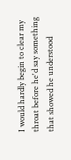I would hardly begin to clear my throat before he'd say something that showed he understood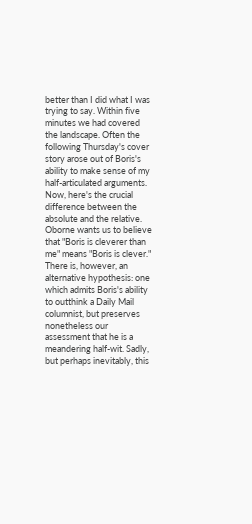better than I did what I was trying to say. Within five minutes we had covered the landscape. Often the following Thursday's cover story arose out of Boris's ability to make sense of my half-articulated arguments.
Now, here's the crucial difference between the absolute and the relative. Oborne wants us to believe that "Boris is cleverer than me" means "Boris is clever." There is, however, an alternative hypothesis: one which admits Boris's ability to outthink a Daily Mail columnist, but preserves nonetheless our assessment that he is a meandering half-wit. Sadly, but perhaps inevitably, this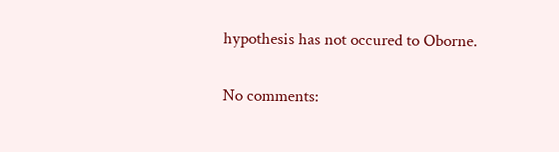hypothesis has not occured to Oborne.

No comments: